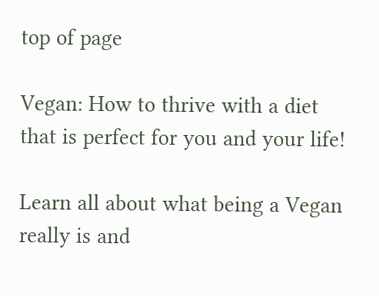top of page

Vegan: How to thrive with a diet that is perfect for you and your life!

Learn all about what being a Vegan really is and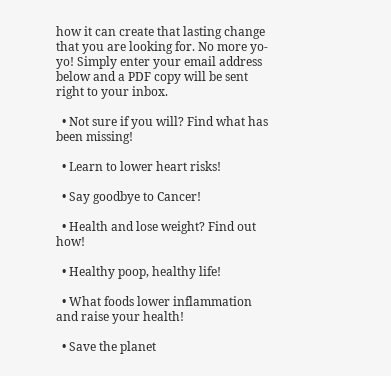how it can create that lasting change that you are looking for. No more yo-yo! Simply enter your email address below and a PDF copy will be sent right to your inbox.

  • Not sure if you will? Find what has been missing!

  • Learn to lower heart risks!

  • Say goodbye to Cancer!

  • Health and lose weight? Find out how!

  • Healthy poop, healthy life!

  • What foods lower inflammation and raise your health!

  • Save the planet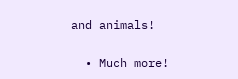and animals!

  • Much more!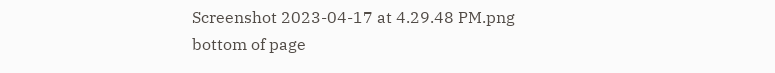Screenshot 2023-04-17 at 4.29.48 PM.png
bottom of page